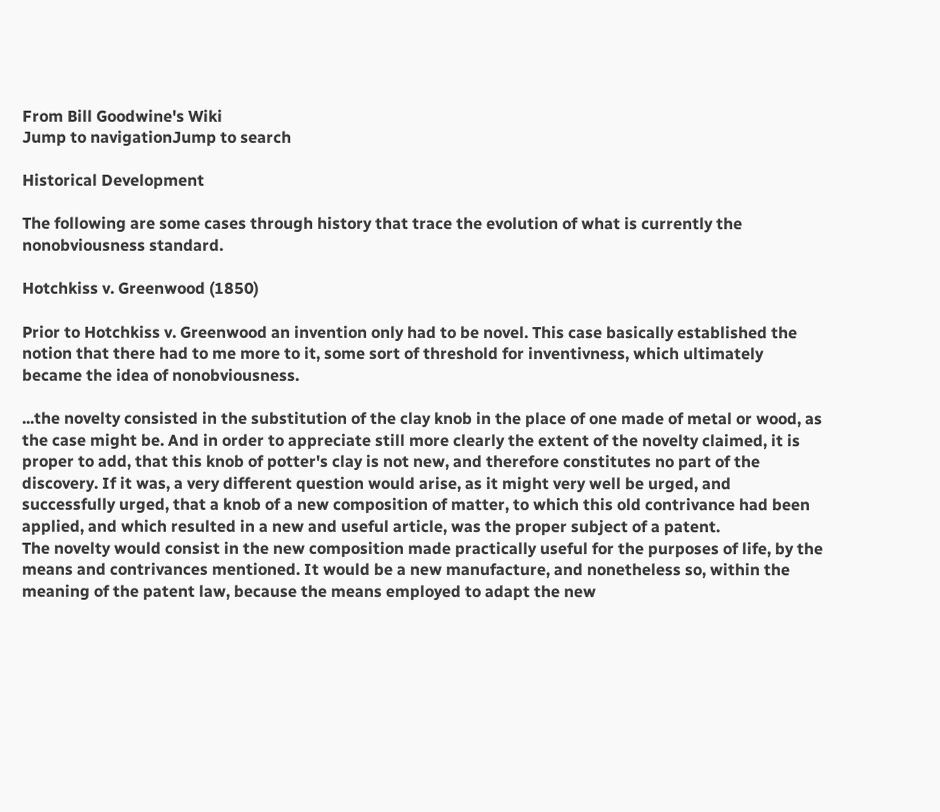From Bill Goodwine's Wiki
Jump to navigationJump to search

Historical Development

The following are some cases through history that trace the evolution of what is currently the nonobviousness standard.

Hotchkiss v. Greenwood (1850)

Prior to Hotchkiss v. Greenwood an invention only had to be novel. This case basically established the notion that there had to me more to it, some sort of threshold for inventivness, which ultimately became the idea of nonobviousness.

...the novelty consisted in the substitution of the clay knob in the place of one made of metal or wood, as the case might be. And in order to appreciate still more clearly the extent of the novelty claimed, it is proper to add, that this knob of potter's clay is not new, and therefore constitutes no part of the discovery. If it was, a very different question would arise, as it might very well be urged, and successfully urged, that a knob of a new composition of matter, to which this old contrivance had been applied, and which resulted in a new and useful article, was the proper subject of a patent.
The novelty would consist in the new composition made practically useful for the purposes of life, by the means and contrivances mentioned. It would be a new manufacture, and nonetheless so, within the meaning of the patent law, because the means employed to adapt the new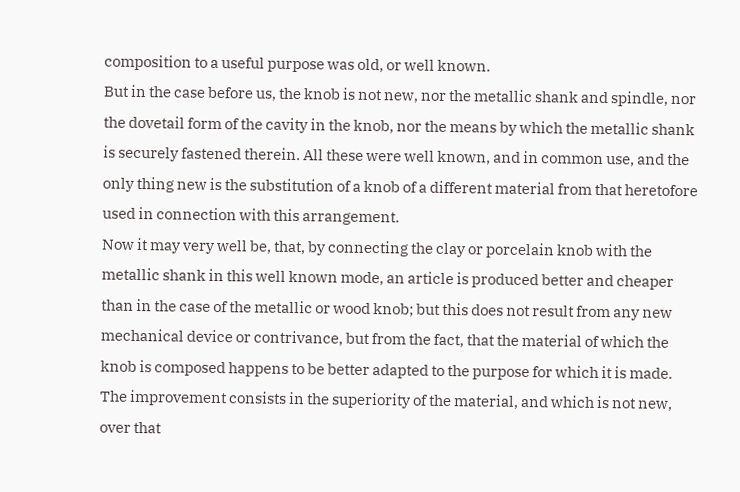composition to a useful purpose was old, or well known.
But in the case before us, the knob is not new, nor the metallic shank and spindle, nor the dovetail form of the cavity in the knob, nor the means by which the metallic shank is securely fastened therein. All these were well known, and in common use, and the only thing new is the substitution of a knob of a different material from that heretofore used in connection with this arrangement.
Now it may very well be, that, by connecting the clay or porcelain knob with the metallic shank in this well known mode, an article is produced better and cheaper than in the case of the metallic or wood knob; but this does not result from any new mechanical device or contrivance, but from the fact, that the material of which the knob is composed happens to be better adapted to the purpose for which it is made. The improvement consists in the superiority of the material, and which is not new, over that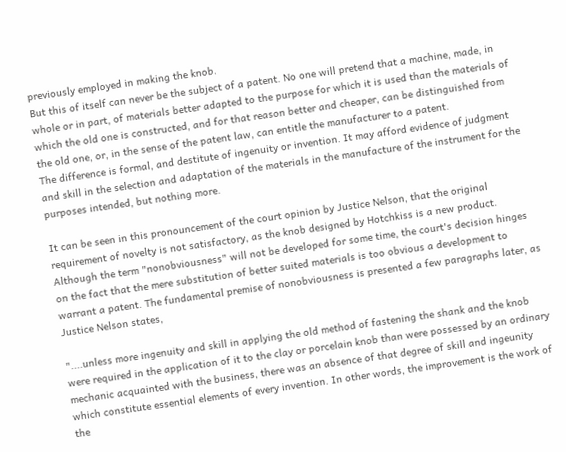previously employed in making the knob.
But this of itself can never be the subject of a patent. No one will pretend that a machine, made, in whole or in part, of materials better adapted to the purpose for which it is used than the materials of which the old one is constructed, and for that reason better and cheaper, can be distinguished from the old one, or, in the sense of the patent law, can entitle the manufacturer to a patent.
The difference is formal, and destitute of ingenuity or invention. It may afford evidence of judgment and skill in the selection and adaptation of the materials in the manufacture of the instrument for the purposes intended, but nothing more.

It can be seen in this pronouncement of the court opinion by Justice Nelson, that the original requirement of novelty is not satisfactory, as the knob designed by Hotchkiss is a new product. Although the term "nonobviousness" will not be developed for some time, the court's decision hinges on the fact that the mere substitution of better suited materials is too obvious a development to warrant a patent. The fundamental premise of nonobviousness is presented a few paragraphs later, as Justice Nelson states,

"....unless more ingenuity and skill in applying the old method of fastening the shank and the knob were required in the application of it to the clay or porcelain knob than were possessed by an ordinary mechanic acquainted with the business, there was an absence of that degree of skill and ingeunity which constitute essential elements of every invention. In other words, the improvement is the work of the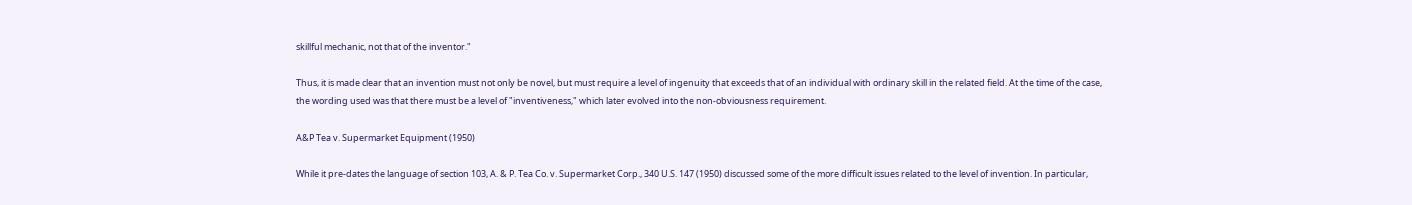skillful mechanic, not that of the inventor."

Thus, it is made clear that an invention must not only be novel, but must require a level of ingenuity that exceeds that of an individual with ordinary skill in the related field. At the time of the case, the wording used was that there must be a level of "inventiveness," which later evolved into the non-obviousness requirement.

A&P Tea v. Supermarket Equipment (1950)

While it pre-dates the language of section 103, A. & P. Tea Co. v. Supermarket Corp., 340 U.S. 147 (1950) discussed some of the more difficult issues related to the level of invention. In particular,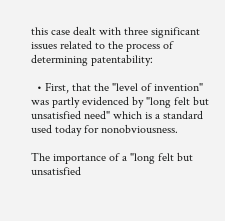this case dealt with three significant issues related to the process of determining patentability:

  • First, that the "level of invention" was partly evidenced by "long felt but unsatisfied need" which is a standard used today for nonobviousness.

The importance of a "long felt but unsatisfied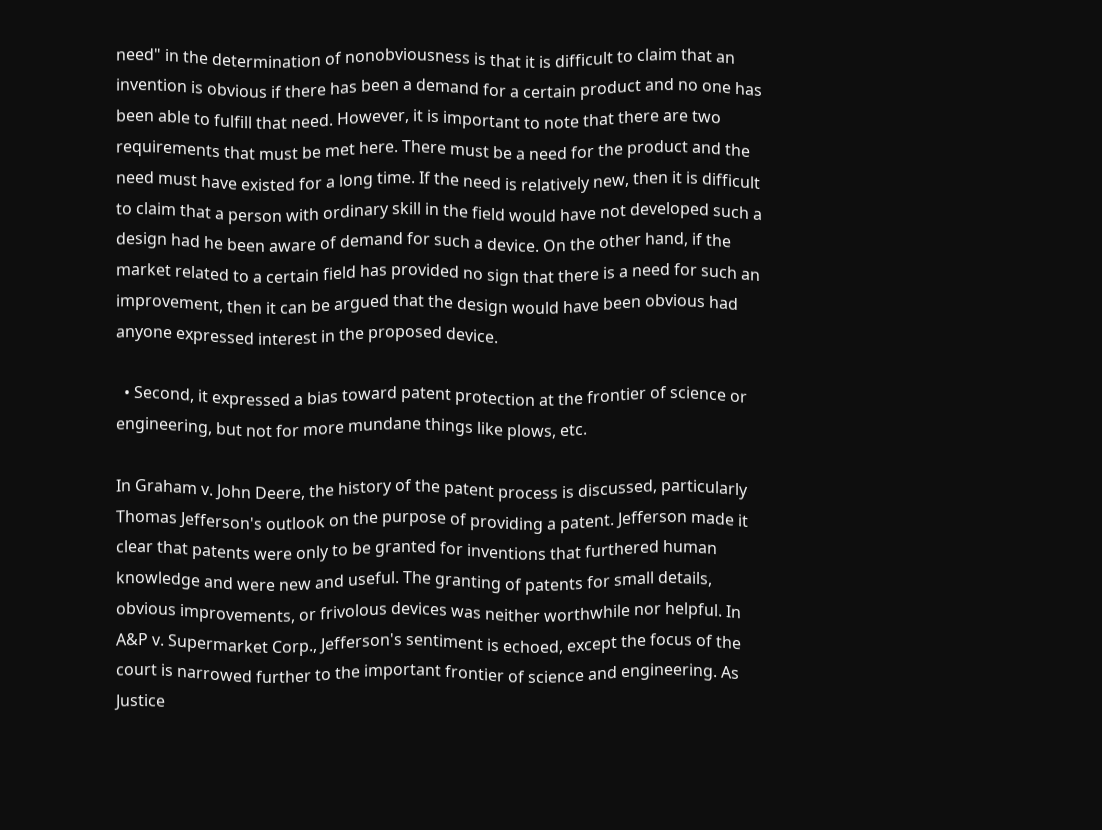need" in the determination of nonobviousness is that it is difficult to claim that an invention is obvious if there has been a demand for a certain product and no one has been able to fulfill that need. However, it is important to note that there are two requirements that must be met here. There must be a need for the product and the need must have existed for a long time. If the need is relatively new, then it is difficult to claim that a person with ordinary skill in the field would have not developed such a design had he been aware of demand for such a device. On the other hand, if the market related to a certain field has provided no sign that there is a need for such an improvement, then it can be argued that the design would have been obvious had anyone expressed interest in the proposed device.

  • Second, it expressed a bias toward patent protection at the frontier of science or engineering, but not for more mundane things like plows, etc.

In Graham v. John Deere, the history of the patent process is discussed, particularly Thomas Jefferson's outlook on the purpose of providing a patent. Jefferson made it clear that patents were only to be granted for inventions that furthered human knowledge and were new and useful. The granting of patents for small details, obvious improvements, or frivolous devices was neither worthwhile nor helpful. In A&P v. Supermarket Corp., Jefferson's sentiment is echoed, except the focus of the court is narrowed further to the important frontier of science and engineering. As Justice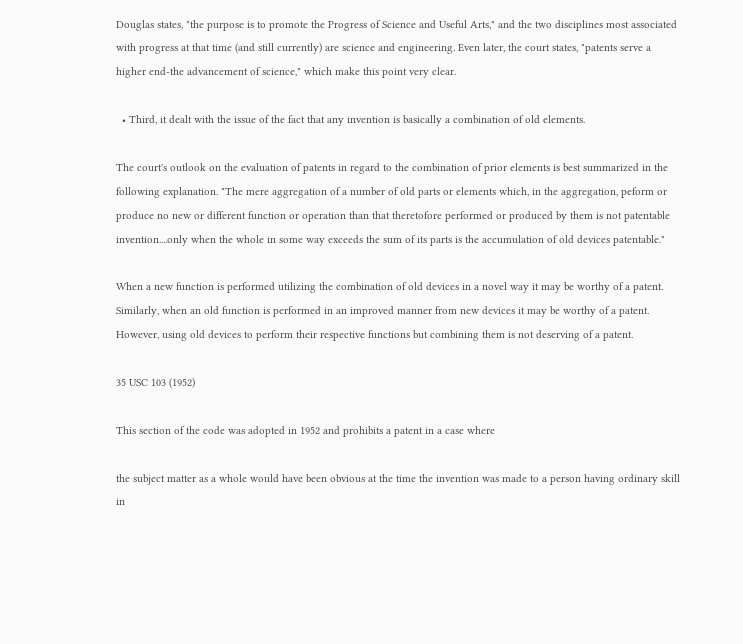Douglas states, "the purpose is to promote the Progress of Science and Useful Arts," and the two disciplines most associated with progress at that time (and still currently) are science and engineering. Even later, the court states, "patents serve a higher end-the advancement of science," which make this point very clear.

  • Third, it dealt with the issue of the fact that any invention is basically a combination of old elements.

The court's outlook on the evaluation of patents in regard to the combination of prior elements is best summarized in the following explanation. "The mere aggregation of a number of old parts or elements which, in the aggregation, peform or produce no new or different function or operation than that theretofore performed or produced by them is not patentable invention....only when the whole in some way exceeds the sum of its parts is the accumulation of old devices patentable."

When a new function is performed utilizing the combination of old devices in a novel way it may be worthy of a patent. Similarly, when an old function is performed in an improved manner from new devices it may be worthy of a patent. However, using old devices to perform their respective functions but combining them is not deserving of a patent.

35 USC 103 (1952)

This section of the code was adopted in 1952 and prohibits a patent in a case where

the subject matter as a whole would have been obvious at the time the invention was made to a person having ordinary skill in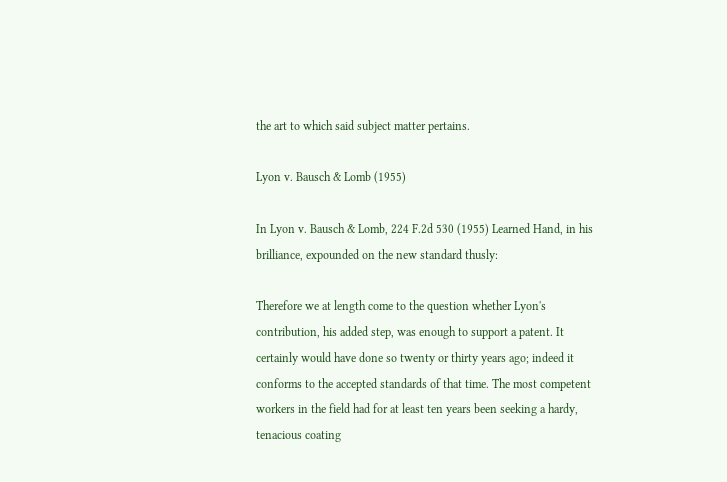the art to which said subject matter pertains.

Lyon v. Bausch & Lomb (1955)

In Lyon v. Bausch & Lomb, 224 F.2d 530 (1955) Learned Hand, in his brilliance, expounded on the new standard thusly:

Therefore we at length come to the question whether Lyon's contribution, his added step, was enough to support a patent. It certainly would have done so twenty or thirty years ago; indeed it conforms to the accepted standards of that time. The most competent workers in the field had for at least ten years been seeking a hardy, tenacious coating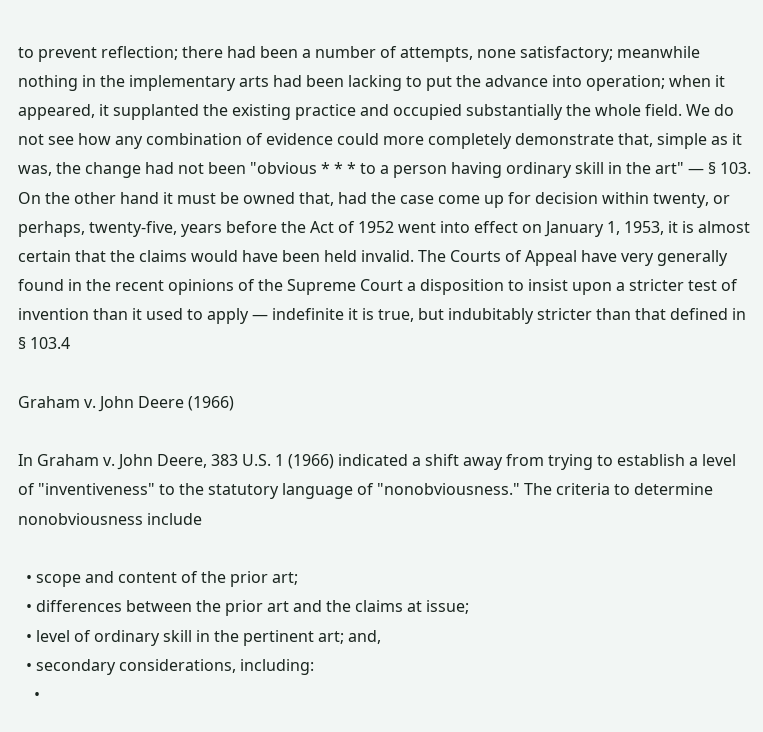to prevent reflection; there had been a number of attempts, none satisfactory; meanwhile nothing in the implementary arts had been lacking to put the advance into operation; when it appeared, it supplanted the existing practice and occupied substantially the whole field. We do not see how any combination of evidence could more completely demonstrate that, simple as it was, the change had not been "obvious * * * to a person having ordinary skill in the art" — § 103. On the other hand it must be owned that, had the case come up for decision within twenty, or perhaps, twenty-five, years before the Act of 1952 went into effect on January 1, 1953, it is almost certain that the claims would have been held invalid. The Courts of Appeal have very generally found in the recent opinions of the Supreme Court a disposition to insist upon a stricter test of invention than it used to apply — indefinite it is true, but indubitably stricter than that defined in § 103.4

Graham v. John Deere (1966)

In Graham v. John Deere, 383 U.S. 1 (1966) indicated a shift away from trying to establish a level of "inventiveness" to the statutory language of "nonobviousness." The criteria to determine nonobviousness include

  • scope and content of the prior art;
  • differences between the prior art and the claims at issue;
  • level of ordinary skill in the pertinent art; and,
  • secondary considerations, including:
    •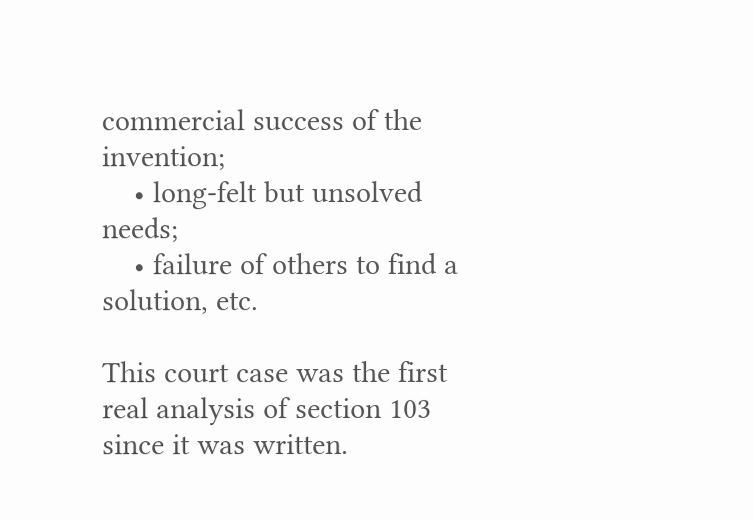commercial success of the invention;
    • long-felt but unsolved needs;
    • failure of others to find a solution, etc.

This court case was the first real analysis of section 103 since it was written.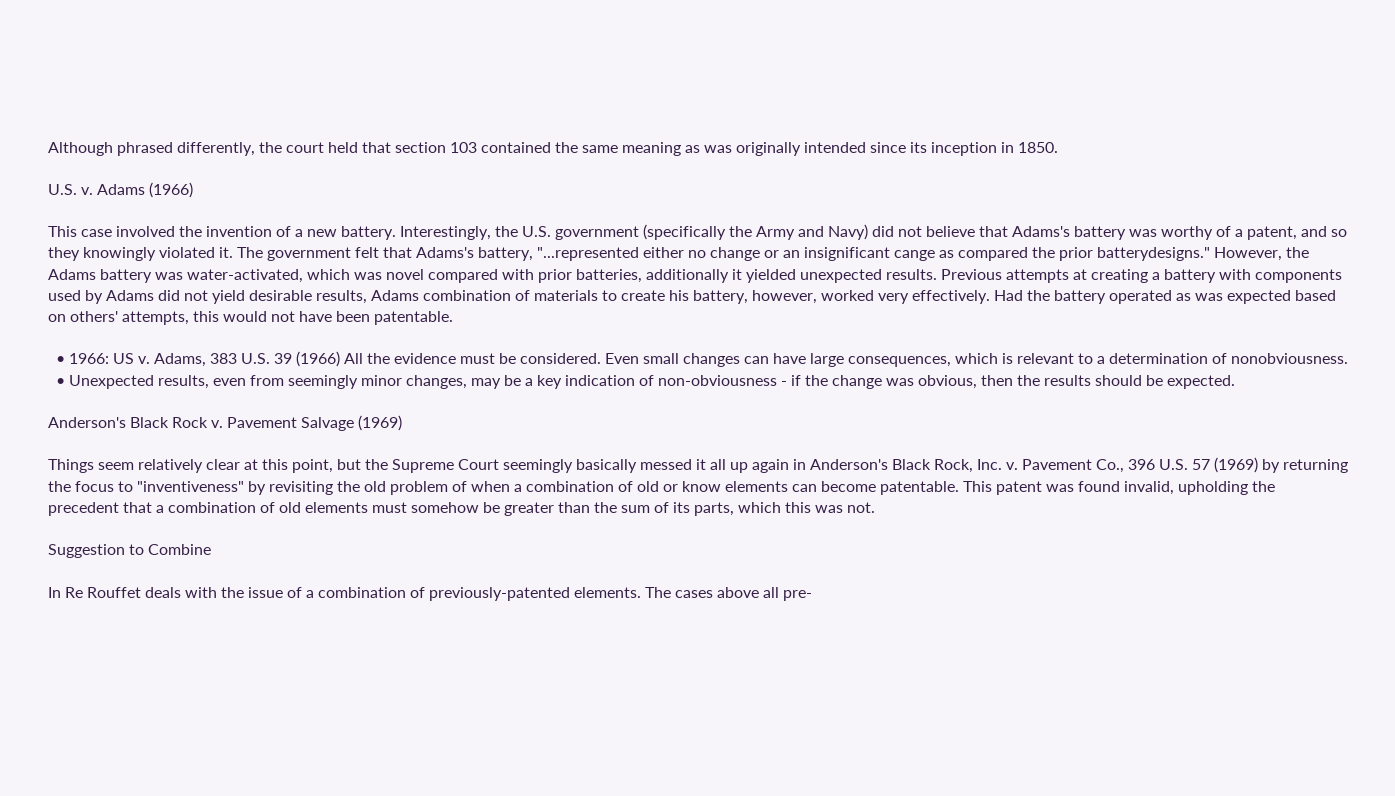Although phrased differently, the court held that section 103 contained the same meaning as was originally intended since its inception in 1850.

U.S. v. Adams (1966)

This case involved the invention of a new battery. Interestingly, the U.S. government (specifically the Army and Navy) did not believe that Adams's battery was worthy of a patent, and so they knowingly violated it. The government felt that Adams's battery, "...represented either no change or an insignificant cange as compared the prior batterydesigns." However, the Adams battery was water-activated, which was novel compared with prior batteries, additionally it yielded unexpected results. Previous attempts at creating a battery with components used by Adams did not yield desirable results, Adams combination of materials to create his battery, however, worked very effectively. Had the battery operated as was expected based on others' attempts, this would not have been patentable.

  • 1966: US v. Adams, 383 U.S. 39 (1966) All the evidence must be considered. Even small changes can have large consequences, which is relevant to a determination of nonobviousness.
  • Unexpected results, even from seemingly minor changes, may be a key indication of non-obviousness - if the change was obvious, then the results should be expected.

Anderson's Black Rock v. Pavement Salvage (1969)

Things seem relatively clear at this point, but the Supreme Court seemingly basically messed it all up again in Anderson's Black Rock, Inc. v. Pavement Co., 396 U.S. 57 (1969) by returning the focus to "inventiveness" by revisiting the old problem of when a combination of old or know elements can become patentable. This patent was found invalid, upholding the precedent that a combination of old elements must somehow be greater than the sum of its parts, which this was not.

Suggestion to Combine

In Re Rouffet deals with the issue of a combination of previously-patented elements. The cases above all pre-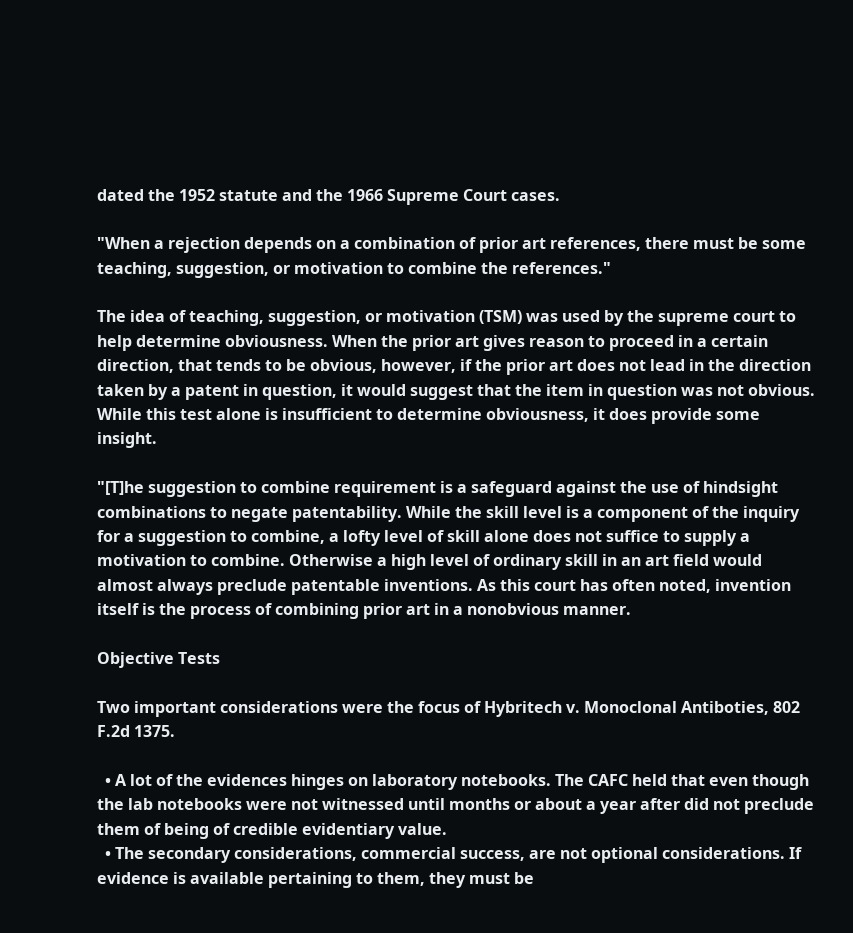dated the 1952 statute and the 1966 Supreme Court cases.

"When a rejection depends on a combination of prior art references, there must be some teaching, suggestion, or motivation to combine the references."

The idea of teaching, suggestion, or motivation (TSM) was used by the supreme court to help determine obviousness. When the prior art gives reason to proceed in a certain direction, that tends to be obvious, however, if the prior art does not lead in the direction taken by a patent in question, it would suggest that the item in question was not obvious. While this test alone is insufficient to determine obviousness, it does provide some insight.

"[T]he suggestion to combine requirement is a safeguard against the use of hindsight combinations to negate patentability. While the skill level is a component of the inquiry for a suggestion to combine, a lofty level of skill alone does not suffice to supply a motivation to combine. Otherwise a high level of ordinary skill in an art field would almost always preclude patentable inventions. As this court has often noted, invention itself is the process of combining prior art in a nonobvious manner.

Objective Tests

Two important considerations were the focus of Hybritech v. Monoclonal Antiboties, 802 F.2d 1375.

  • A lot of the evidences hinges on laboratory notebooks. The CAFC held that even though the lab notebooks were not witnessed until months or about a year after did not preclude them of being of credible evidentiary value.
  • The secondary considerations, commercial success, are not optional considerations. If evidence is available pertaining to them, they must be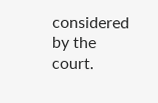considered by the court.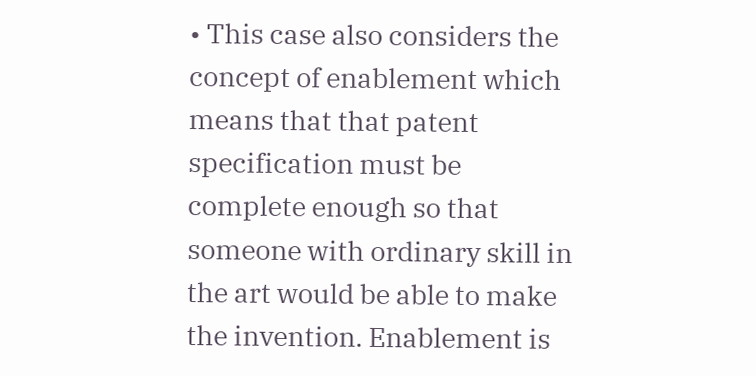• This case also considers the concept of enablement which means that that patent specification must be complete enough so that someone with ordinary skill in the art would be able to make the invention. Enablement is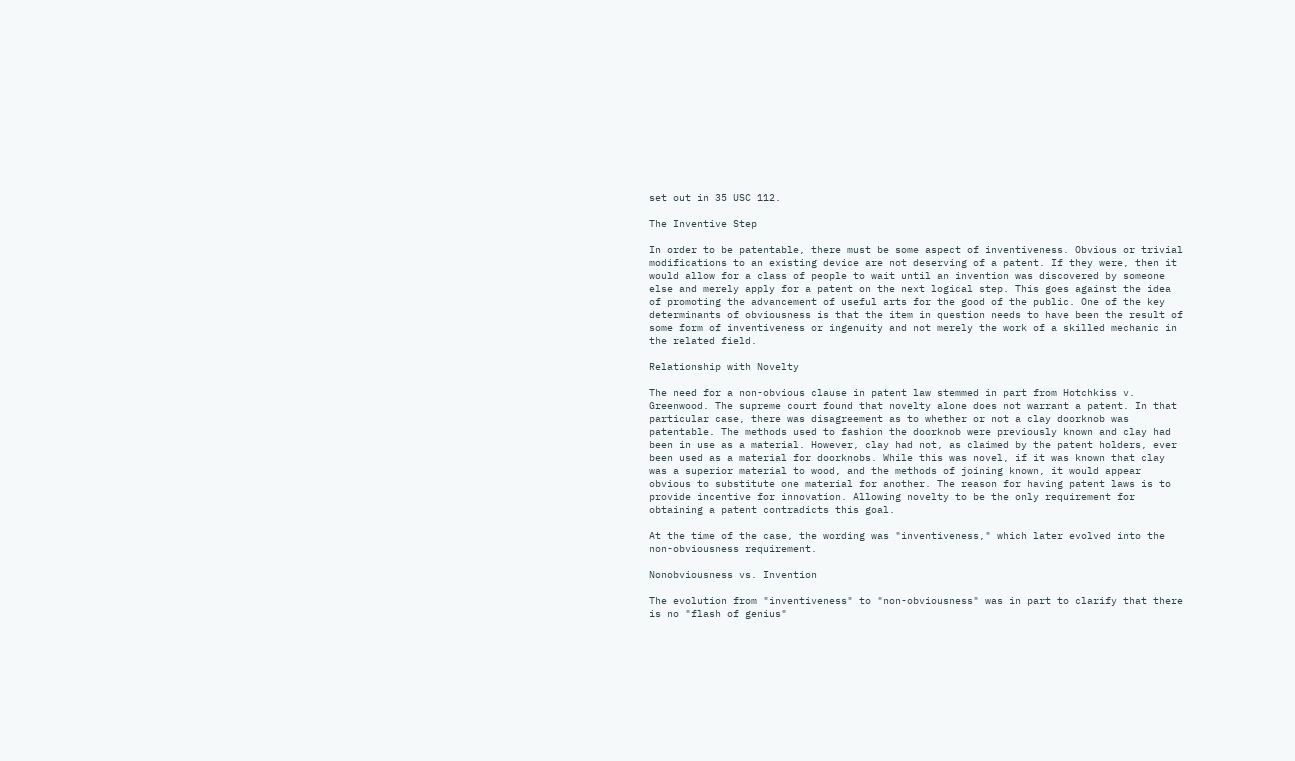set out in 35 USC 112.

The Inventive Step

In order to be patentable, there must be some aspect of inventiveness. Obvious or trivial modifications to an existing device are not deserving of a patent. If they were, then it would allow for a class of people to wait until an invention was discovered by someone else and merely apply for a patent on the next logical step. This goes against the idea of promoting the advancement of useful arts for the good of the public. One of the key determinants of obviousness is that the item in question needs to have been the result of some form of inventiveness or ingenuity and not merely the work of a skilled mechanic in the related field.

Relationship with Novelty

The need for a non-obvious clause in patent law stemmed in part from Hotchkiss v. Greenwood. The supreme court found that novelty alone does not warrant a patent. In that particular case, there was disagreement as to whether or not a clay doorknob was patentable. The methods used to fashion the doorknob were previously known and clay had been in use as a material. However, clay had not, as claimed by the patent holders, ever been used as a material for doorknobs. While this was novel, if it was known that clay was a superior material to wood, and the methods of joining known, it would appear obvious to substitute one material for another. The reason for having patent laws is to provide incentive for innovation. Allowing novelty to be the only requirement for obtaining a patent contradicts this goal.

At the time of the case, the wording was "inventiveness," which later evolved into the non-obviousness requirement.

Nonobviousness vs. Invention

The evolution from "inventiveness" to "non-obviousness" was in part to clarify that there is no "flash of genius"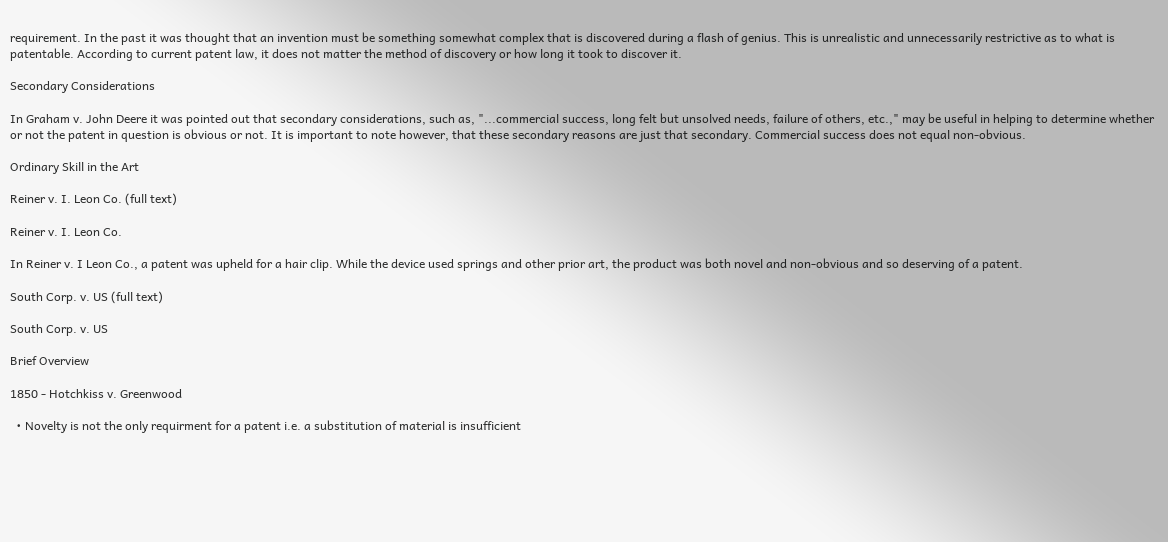requirement. In the past it was thought that an invention must be something somewhat complex that is discovered during a flash of genius. This is unrealistic and unnecessarily restrictive as to what is patentable. According to current patent law, it does not matter the method of discovery or how long it took to discover it.

Secondary Considerations

In Graham v. John Deere it was pointed out that secondary considerations, such as, "...commercial success, long felt but unsolved needs, failure of others, etc.," may be useful in helping to determine whether or not the patent in question is obvious or not. It is important to note however, that these secondary reasons are just that secondary. Commercial success does not equal non-obvious.

Ordinary Skill in the Art

Reiner v. I. Leon Co. (full text)

Reiner v. I. Leon Co.

In Reiner v. I Leon Co., a patent was upheld for a hair clip. While the device used springs and other prior art, the product was both novel and non-obvious and so deserving of a patent.

South Corp. v. US (full text)

South Corp. v. US

Brief Overview

1850 - Hotchkiss v. Greenwood

  • Novelty is not the only requirment for a patent i.e. a substitution of material is insufficient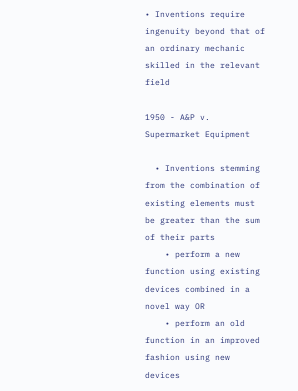• Inventions require ingenuity beyond that of an ordinary mechanic skilled in the relevant field

1950 - A&P v. Supermarket Equipment

  • Inventions stemming from the combination of existing elements must be greater than the sum of their parts
    • perform a new function using existing devices combined in a novel way OR
    • perform an old function in an improved fashion using new devices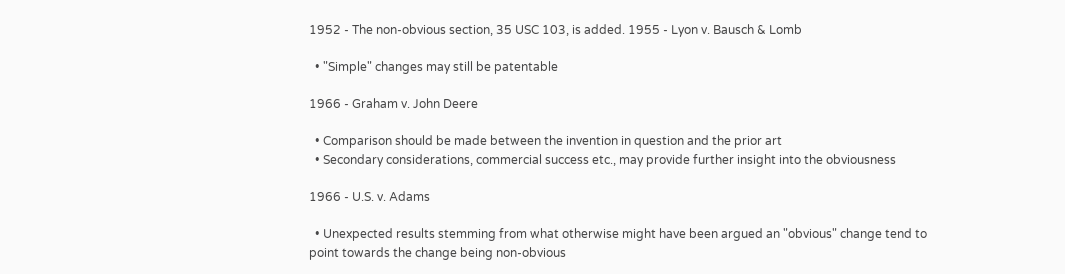1952 - The non-obvious section, 35 USC 103, is added. 1955 - Lyon v. Bausch & Lomb

  • "Simple" changes may still be patentable

1966 - Graham v. John Deere

  • Comparison should be made between the invention in question and the prior art
  • Secondary considerations, commercial success etc., may provide further insight into the obviousness

1966 - U.S. v. Adams

  • Unexpected results stemming from what otherwise might have been argued an "obvious" change tend to point towards the change being non-obvious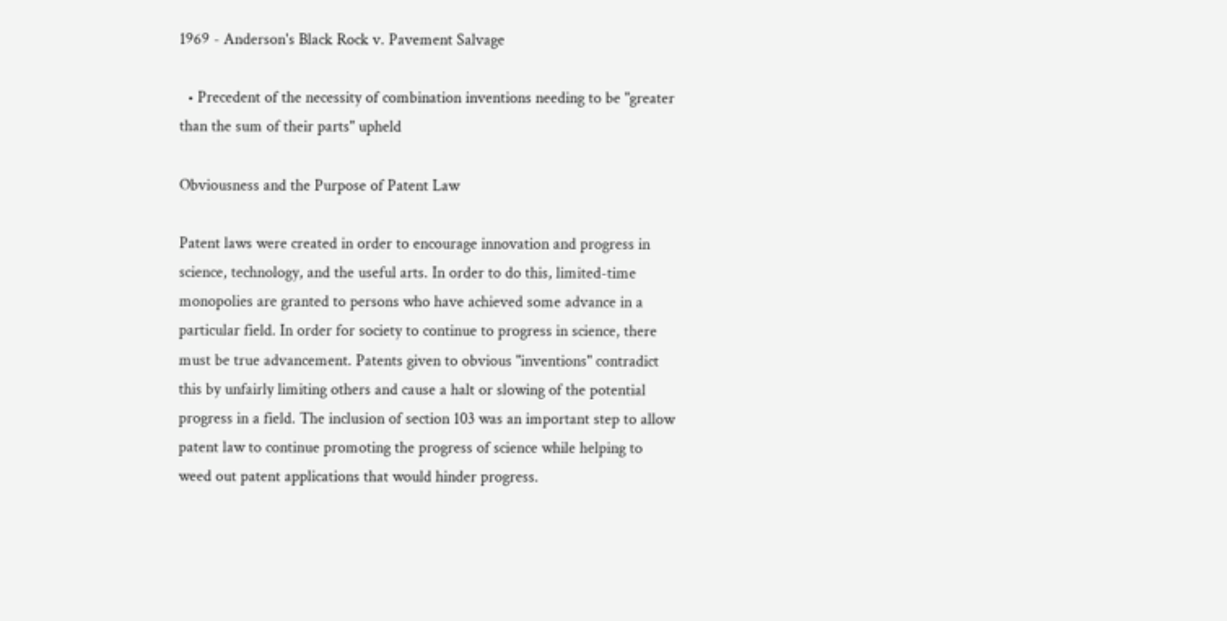1969 - Anderson's Black Rock v. Pavement Salvage

  • Precedent of the necessity of combination inventions needing to be "greater than the sum of their parts" upheld

Obviousness and the Purpose of Patent Law

Patent laws were created in order to encourage innovation and progress in science, technology, and the useful arts. In order to do this, limited-time monopolies are granted to persons who have achieved some advance in a particular field. In order for society to continue to progress in science, there must be true advancement. Patents given to obvious "inventions" contradict this by unfairly limiting others and cause a halt or slowing of the potential progress in a field. The inclusion of section 103 was an important step to allow patent law to continue promoting the progress of science while helping to weed out patent applications that would hinder progress.